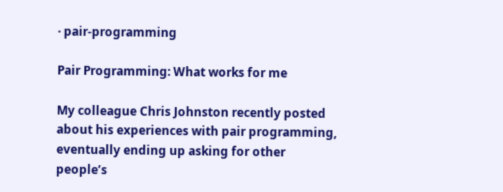· pair-programming

Pair Programming: What works for me

My colleague Chris Johnston recently posted about his experiences with pair programming, eventually ending up asking for other people’s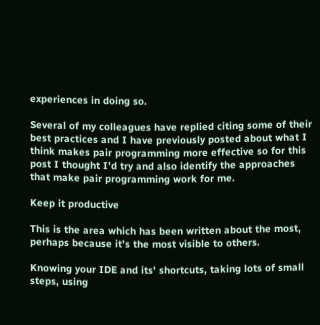experiences in doing so.

Several of my colleagues have replied citing some of their best practices and I have previously posted about what I think makes pair programming more effective so for this post I thought I’d try and also identify the approaches that make pair programming work for me.

Keep it productive

This is the area which has been written about the most, perhaps because it’s the most visible to others.

Knowing your IDE and its' shortcuts, taking lots of small steps, using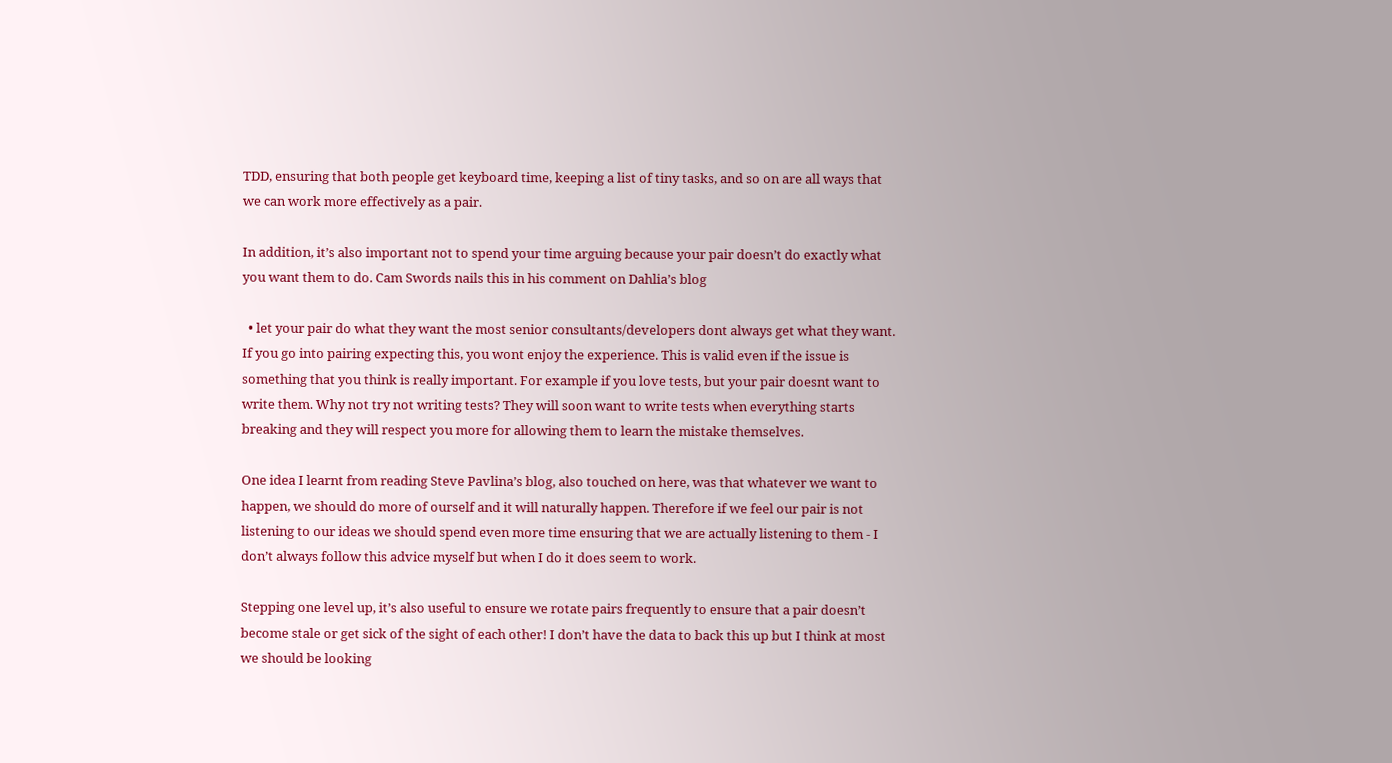TDD, ensuring that both people get keyboard time, keeping a list of tiny tasks, and so on are all ways that we can work more effectively as a pair.

In addition, it’s also important not to spend your time arguing because your pair doesn’t do exactly what you want them to do. Cam Swords nails this in his comment on Dahlia’s blog

  • let your pair do what they want the most senior consultants/developers dont always get what they want. If you go into pairing expecting this, you wont enjoy the experience. This is valid even if the issue is something that you think is really important. For example if you love tests, but your pair doesnt want to write them. Why not try not writing tests? They will soon want to write tests when everything starts breaking and they will respect you more for allowing them to learn the mistake themselves.

One idea I learnt from reading Steve Pavlina’s blog, also touched on here, was that whatever we want to happen, we should do more of ourself and it will naturally happen. Therefore if we feel our pair is not listening to our ideas we should spend even more time ensuring that we are actually listening to them - I don’t always follow this advice myself but when I do it does seem to work.

Stepping one level up, it’s also useful to ensure we rotate pairs frequently to ensure that a pair doesn’t become stale or get sick of the sight of each other! I don’t have the data to back this up but I think at most we should be looking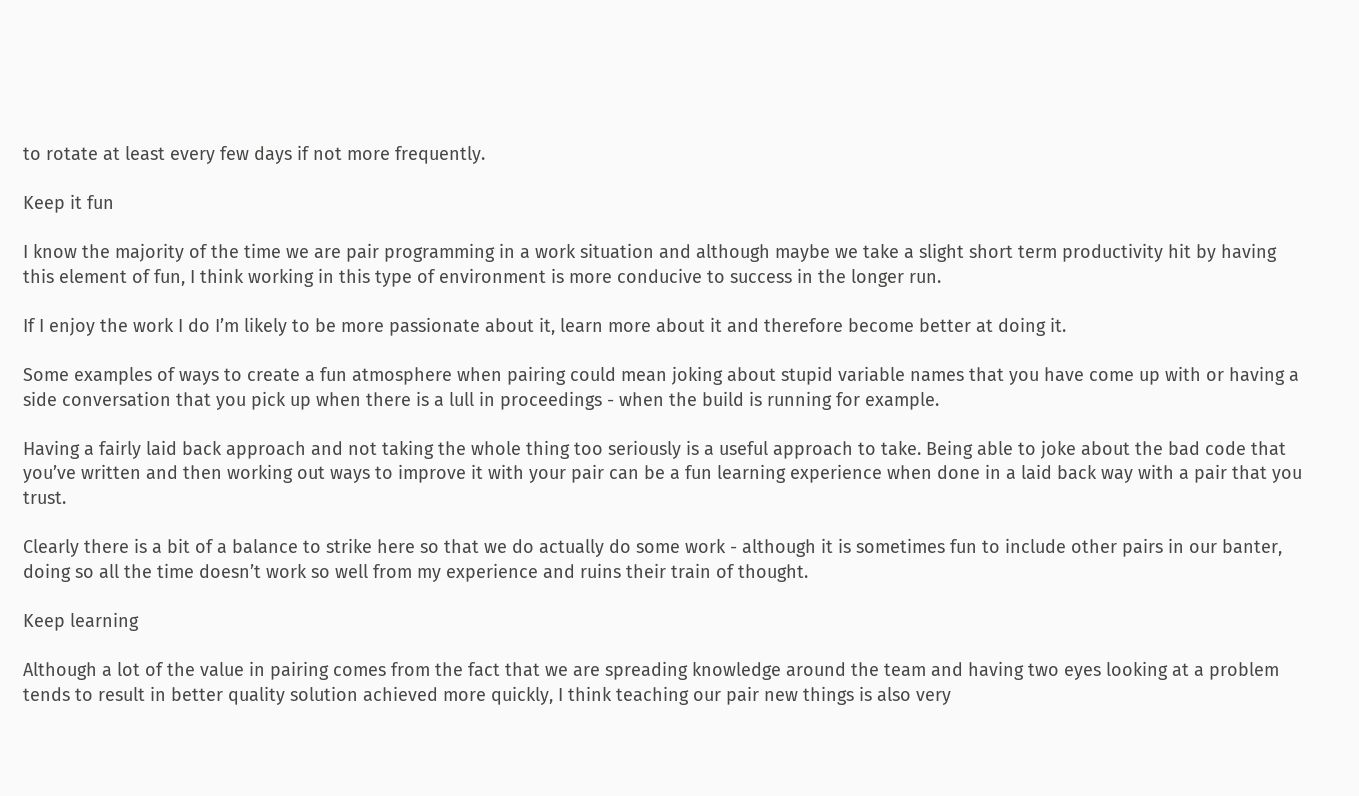to rotate at least every few days if not more frequently.

Keep it fun

I know the majority of the time we are pair programming in a work situation and although maybe we take a slight short term productivity hit by having this element of fun, I think working in this type of environment is more conducive to success in the longer run.

If I enjoy the work I do I’m likely to be more passionate about it, learn more about it and therefore become better at doing it.

Some examples of ways to create a fun atmosphere when pairing could mean joking about stupid variable names that you have come up with or having a side conversation that you pick up when there is a lull in proceedings - when the build is running for example.

Having a fairly laid back approach and not taking the whole thing too seriously is a useful approach to take. Being able to joke about the bad code that you’ve written and then working out ways to improve it with your pair can be a fun learning experience when done in a laid back way with a pair that you trust.

Clearly there is a bit of a balance to strike here so that we do actually do some work - although it is sometimes fun to include other pairs in our banter, doing so all the time doesn’t work so well from my experience and ruins their train of thought.

Keep learning

Although a lot of the value in pairing comes from the fact that we are spreading knowledge around the team and having two eyes looking at a problem tends to result in better quality solution achieved more quickly, I think teaching our pair new things is also very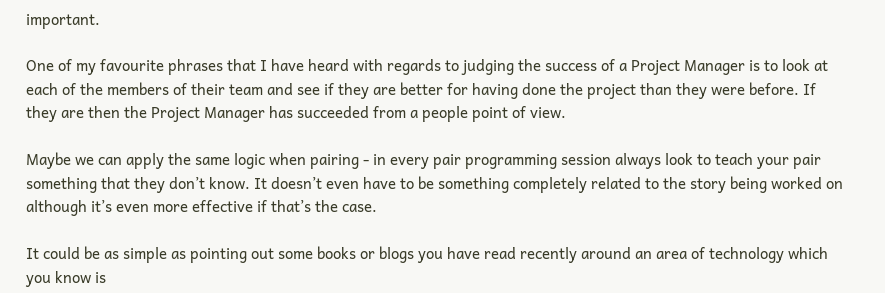important.

One of my favourite phrases that I have heard with regards to judging the success of a Project Manager is to look at each of the members of their team and see if they are better for having done the project than they were before. If they are then the Project Manager has succeeded from a people point of view.

Maybe we can apply the same logic when pairing - in every pair programming session always look to teach your pair something that they don’t know. It doesn’t even have to be something completely related to the story being worked on although it’s even more effective if that’s the case.

It could be as simple as pointing out some books or blogs you have read recently around an area of technology which you know is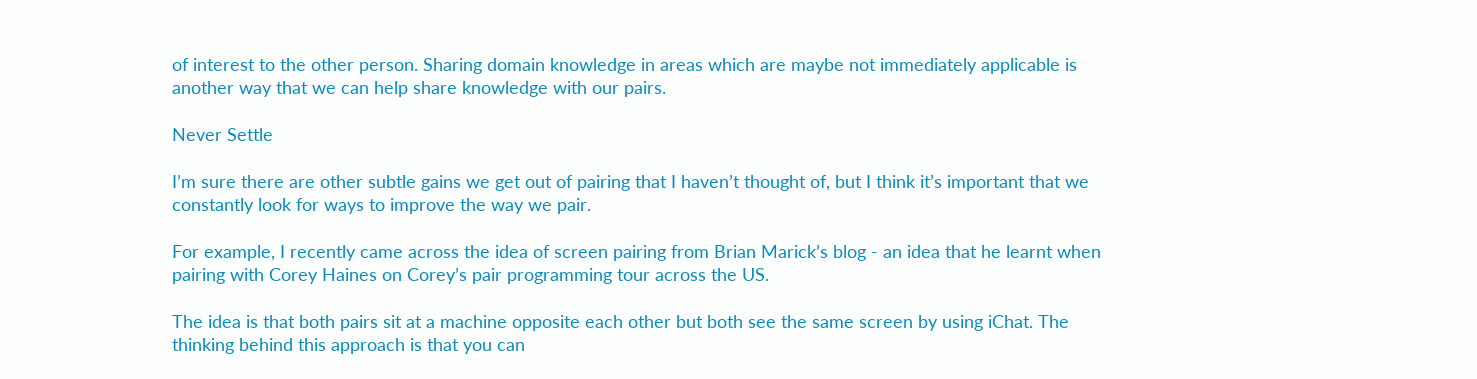of interest to the other person. Sharing domain knowledge in areas which are maybe not immediately applicable is another way that we can help share knowledge with our pairs.

Never Settle

I’m sure there are other subtle gains we get out of pairing that I haven’t thought of, but I think it’s important that we constantly look for ways to improve the way we pair.

For example, I recently came across the idea of screen pairing from Brian Marick’s blog - an idea that he learnt when pairing with Corey Haines on Corey’s pair programming tour across the US.

The idea is that both pairs sit at a machine opposite each other but both see the same screen by using iChat. The thinking behind this approach is that you can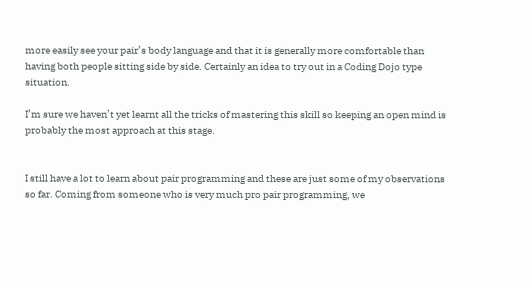more easily see your pair’s body language and that it is generally more comfortable than having both people sitting side by side. Certainly an idea to try out in a Coding Dojo type situation.

I’m sure we haven’t yet learnt all the tricks of mastering this skill so keeping an open mind is probably the most approach at this stage.


I still have a lot to learn about pair programming and these are just some of my observations so far. Coming from someone who is very much pro pair programming, we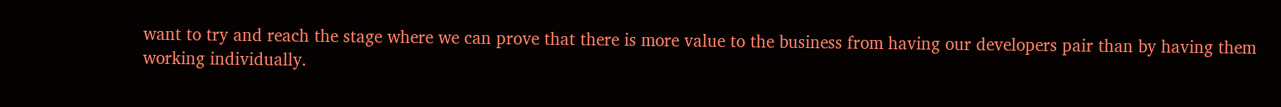want to try and reach the stage where we can prove that there is more value to the business from having our developers pair than by having them working individually.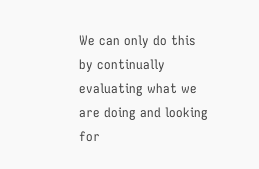We can only do this by continually evaluating what we are doing and looking for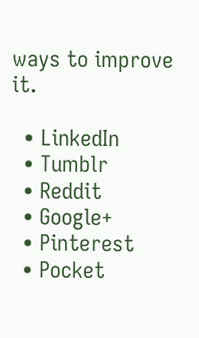ways to improve it.

  • LinkedIn
  • Tumblr
  • Reddit
  • Google+
  • Pinterest
  • Pocket